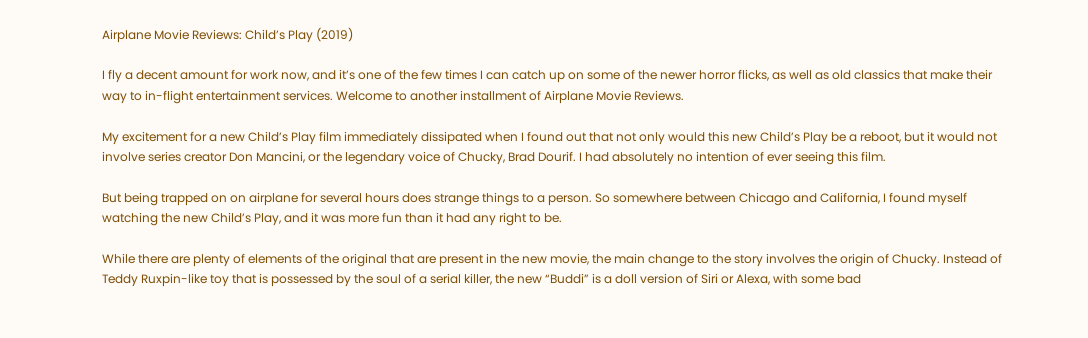Airplane Movie Reviews: Child’s Play (2019)

I fly a decent amount for work now, and it’s one of the few times I can catch up on some of the newer horror flicks, as well as old classics that make their way to in-flight entertainment services. Welcome to another installment of Airplane Movie Reviews.

My excitement for a new Child’s Play film immediately dissipated when I found out that not only would this new Child’s Play be a reboot, but it would not involve series creator Don Mancini, or the legendary voice of Chucky, Brad Dourif. I had absolutely no intention of ever seeing this film.

But being trapped on on airplane for several hours does strange things to a person. So somewhere between Chicago and California, I found myself watching the new Child’s Play, and it was more fun than it had any right to be.

While there are plenty of elements of the original that are present in the new movie, the main change to the story involves the origin of Chucky. Instead of Teddy Ruxpin-like toy that is possessed by the soul of a serial killer, the new “Buddi” is a doll version of Siri or Alexa, with some bad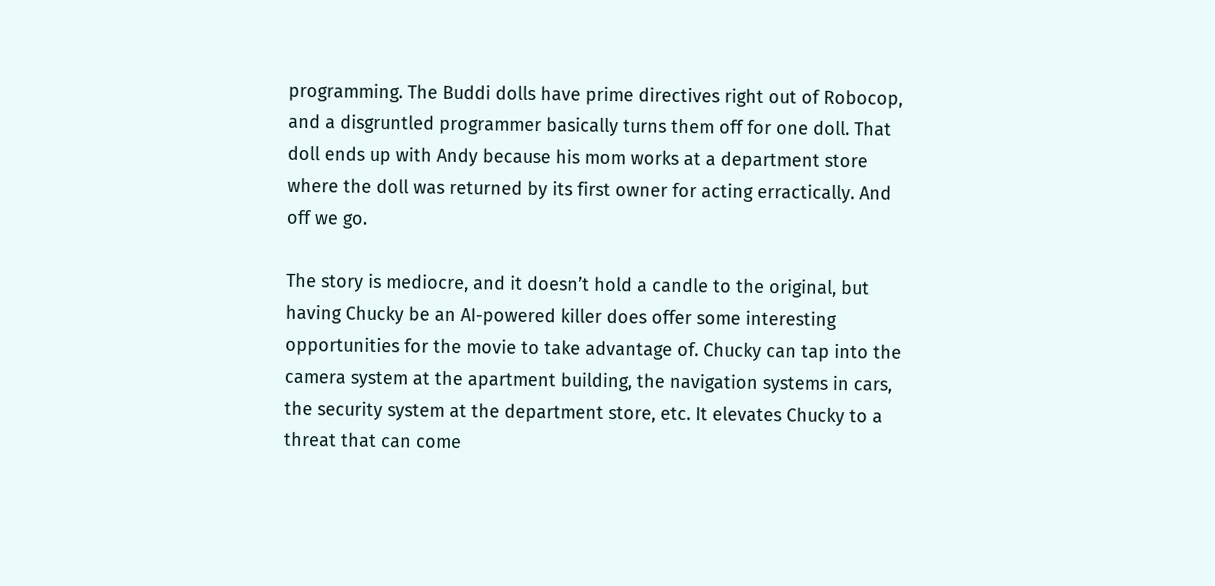programming. The Buddi dolls have prime directives right out of Robocop, and a disgruntled programmer basically turns them off for one doll. That doll ends up with Andy because his mom works at a department store where the doll was returned by its first owner for acting erractically. And off we go.

The story is mediocre, and it doesn’t hold a candle to the original, but having Chucky be an AI-powered killer does offer some interesting opportunities for the movie to take advantage of. Chucky can tap into the camera system at the apartment building, the navigation systems in cars, the security system at the department store, etc. It elevates Chucky to a threat that can come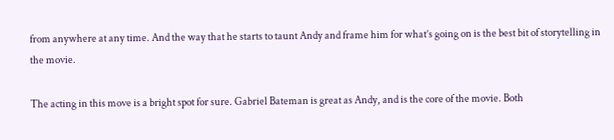from anywhere at any time. And the way that he starts to taunt Andy and frame him for what’s going on is the best bit of storytelling in the movie.

The acting in this move is a bright spot for sure. Gabriel Bateman is great as Andy, and is the core of the movie. Both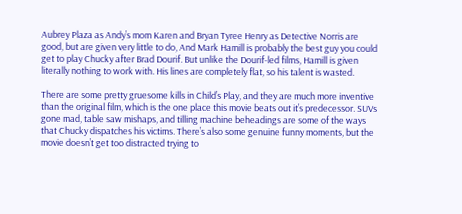Aubrey Plaza as Andy’s mom Karen and Bryan Tyree Henry as Detective Norris are good, but are given very little to do, And Mark Hamill is probably the best guy you could get to play Chucky after Brad Dourif. But unlike the Dourif-led films, Hamill is given literally nothing to work with. His lines are completely flat, so his talent is wasted.

There are some pretty gruesome kills in Child’s Play, and they are much more inventive than the original film, which is the one place this movie beats out it’s predecessor. SUVs gone mad, table saw mishaps, and tilling machine beheadings are some of the ways that Chucky dispatches his victims. There’s also some genuine funny moments, but the movie doesn’t get too distracted trying to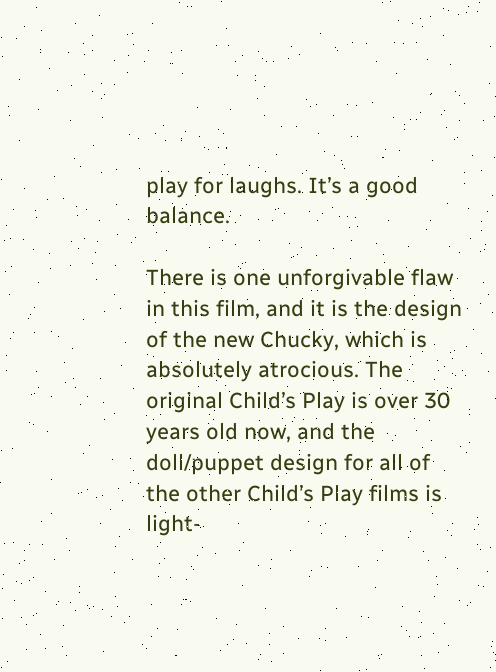play for laughs. It’s a good balance.

There is one unforgivable flaw in this film, and it is the design of the new Chucky, which is absolutely atrocious. The original Child’s Play is over 30 years old now, and the doll/puppet design for all of the other Child’s Play films is light-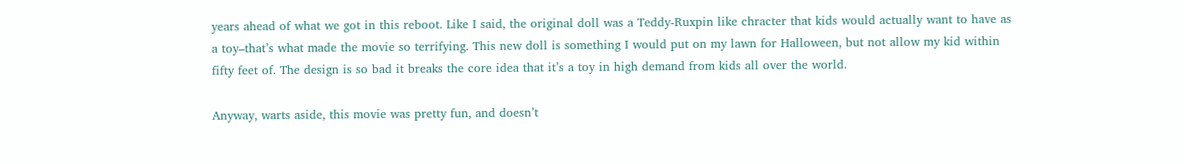years ahead of what we got in this reboot. Like I said, the original doll was a Teddy-Ruxpin like chracter that kids would actually want to have as a toy–that’s what made the movie so terrifying. This new doll is something I would put on my lawn for Halloween, but not allow my kid within fifty feet of. The design is so bad it breaks the core idea that it’s a toy in high demand from kids all over the world.

Anyway, warts aside, this movie was pretty fun, and doesn’t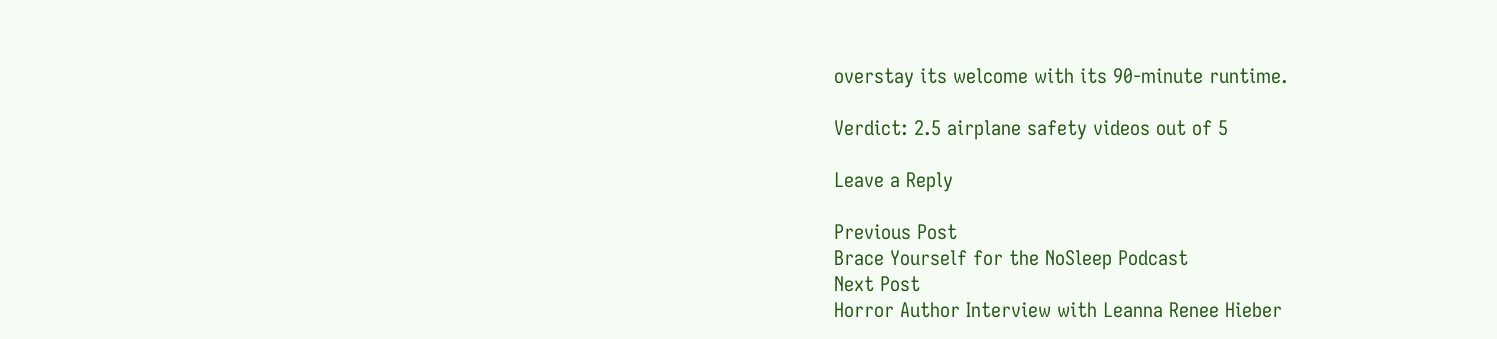overstay its welcome with its 90-minute runtime.

Verdict: 2.5 airplane safety videos out of 5

Leave a Reply

Previous Post
Brace Yourself for the NoSleep Podcast
Next Post
Horror Author Interview with Leanna Renee Hieber